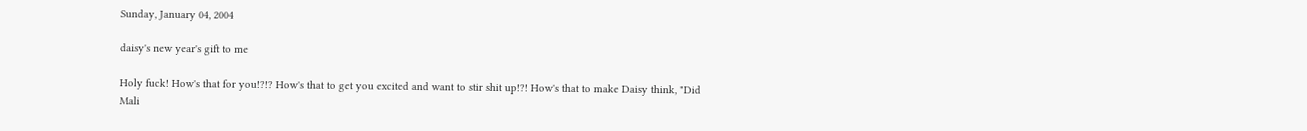Sunday, January 04, 2004

daisy's new year's gift to me

Holy fuck! How's that for you!?!? How's that to get you excited and want to stir shit up!?! How's that to make Daisy think, "Did Mali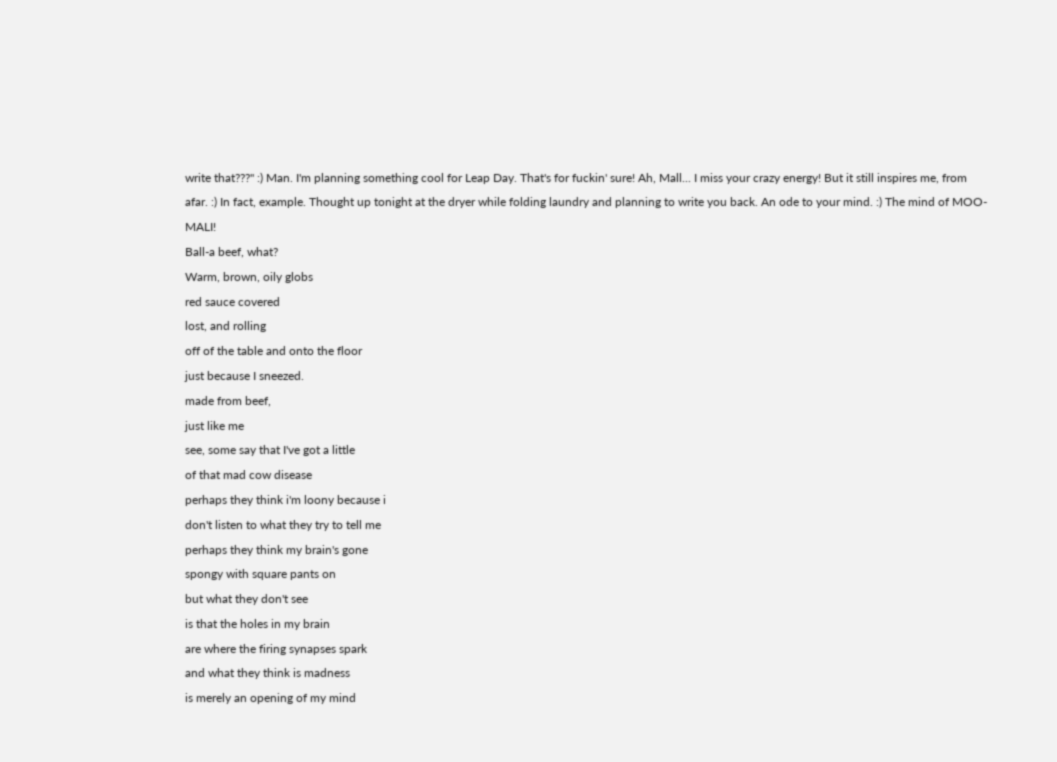write that???" :) Man. I'm planning something cool for Leap Day. That's for fuckin' sure! Ah, Mall... I miss your crazy energy! But it still inspires me, from afar. :) In fact, example. Thought up tonight at the dryer while folding laundry and planning to write you back. An ode to your mind. :) The mind of MOO-MALI!
Ball-a beef, what?
Warm, brown, oily globs
red sauce covered
lost, and rolling
off of the table and onto the floor
just because I sneezed.
made from beef,
just like me
see, some say that I've got a little
of that mad cow disease
perhaps they think i'm loony because i
don't listen to what they try to tell me
perhaps they think my brain's gone
spongy with square pants on
but what they don't see
is that the holes in my brain
are where the firing synapses spark
and what they think is madness
is merely an opening of my mind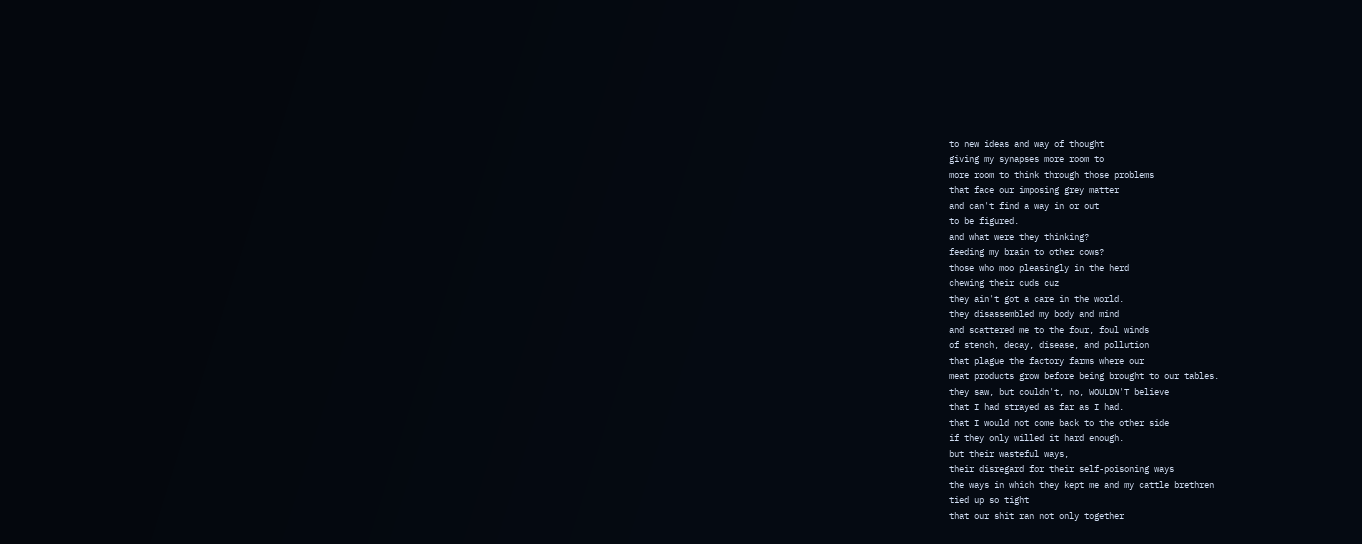to new ideas and way of thought
giving my synapses more room to
more room to think through those problems
that face our imposing grey matter
and can't find a way in or out
to be figured.
and what were they thinking?
feeding my brain to other cows?
those who moo pleasingly in the herd
chewing their cuds cuz
they ain't got a care in the world.
they disassembled my body and mind
and scattered me to the four, foul winds
of stench, decay, disease, and pollution
that plague the factory farms where our
meat products grow before being brought to our tables.
they saw, but couldn't, no, WOULDN'T believe
that I had strayed as far as I had.
that I would not come back to the other side
if they only willed it hard enough.
but their wasteful ways,
their disregard for their self-poisoning ways
the ways in which they kept me and my cattle brethren
tied up so tight
that our shit ran not only together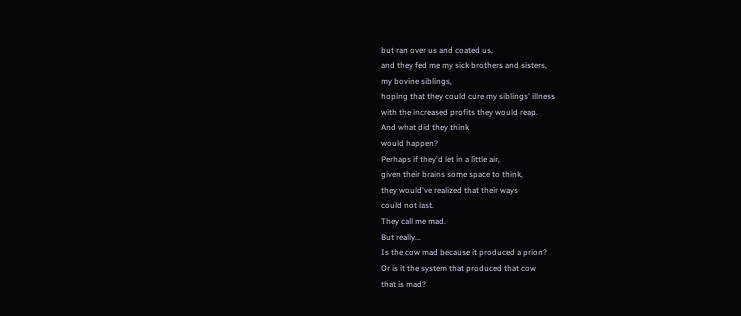but ran over us and coated us,
and they fed me my sick brothers and sisters,
my bovine siblings,
hoping that they could cure my siblings' illness
with the increased profits they would reap.
And what did they think
would happen?
Perhaps if they'd let in a little air,
given their brains some space to think,
they would've realized that their ways
could not last.
They call me mad.
But really...
Is the cow mad because it produced a prion?
Or is it the system that produced that cow
that is mad?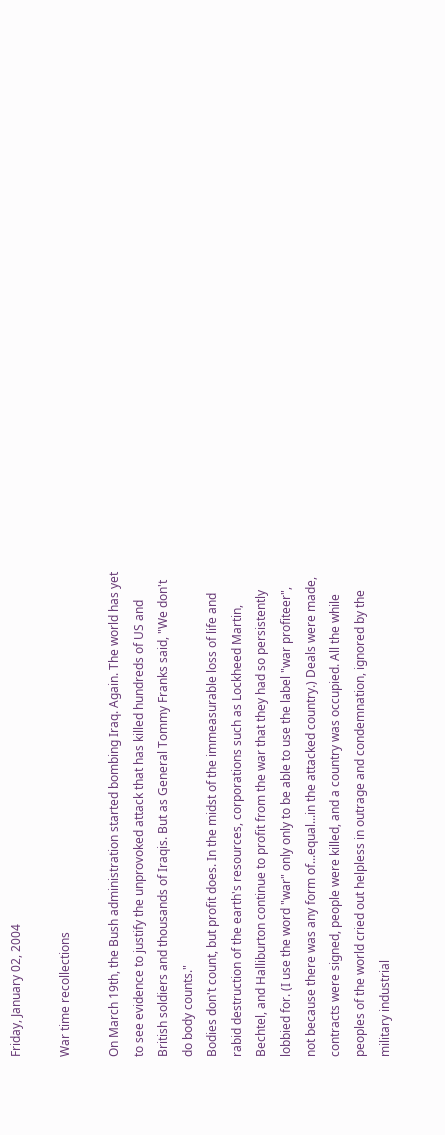Friday, January 02, 2004

War time recollections

On March 19th, the Bush administration started bombing Iraq. Again. The world has yet to see evidence to justify the unprovoked attack that has killed hundreds of US and British soldiers and thousands of Iraqis. But as General Tommy Franks said, "We don't do body counts."
Bodies don't count, but profit does. In the midst of the immeasurable loss of life and rabid destruction of the earth's resources, corporations such as Lockheed Martin, Bechtel, and Halliburton continue to profit from the war that they had so persistently lobbied for. (I use the word "war" only only to be able to use the label "war profiteer", not because there was any form of...equal...in the attacked country.) Deals were made, contracts were signed, people were killed, and a country was occupied. All the while peoples of the world cried out helpless in outrage and condemnation, ignored by the military industrial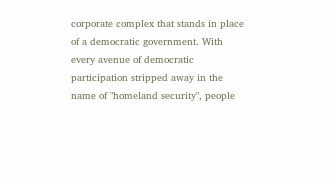corporate complex that stands in place of a democratic government. With every avenue of democratic participation stripped away in the name of "homeland security", people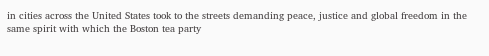in cities across the United States took to the streets demanding peace, justice and global freedom in the same spirit with which the Boston tea party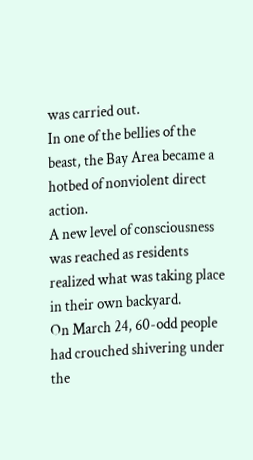was carried out.
In one of the bellies of the beast, the Bay Area became a hotbed of nonviolent direct action.
A new level of consciousness was reached as residents realized what was taking place in their own backyard.
On March 24, 60-odd people had crouched shivering under the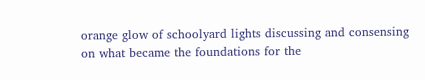orange glow of schoolyard lights discussing and consensing on what became the foundations for the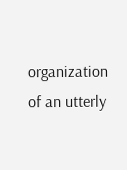organization of an utterly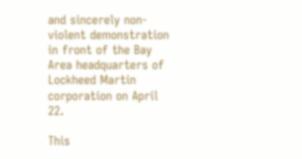and sincerely non-violent demonstration in front of the Bay Area headquarters of Lockheed Martin corporation on April 22.

This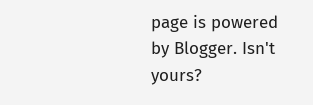page is powered by Blogger. Isn't yours?